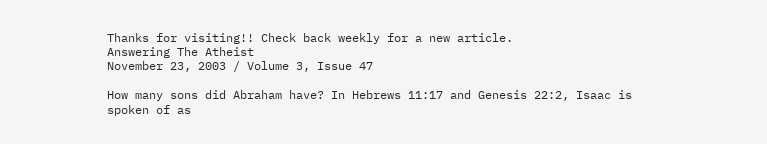Thanks for visiting!! Check back weekly for a new article.
Answering The Atheist
November 23, 2003 / Volume 3, Issue 47

How many sons did Abraham have? In Hebrews 11:17 and Genesis 22:2, Isaac is spoken of as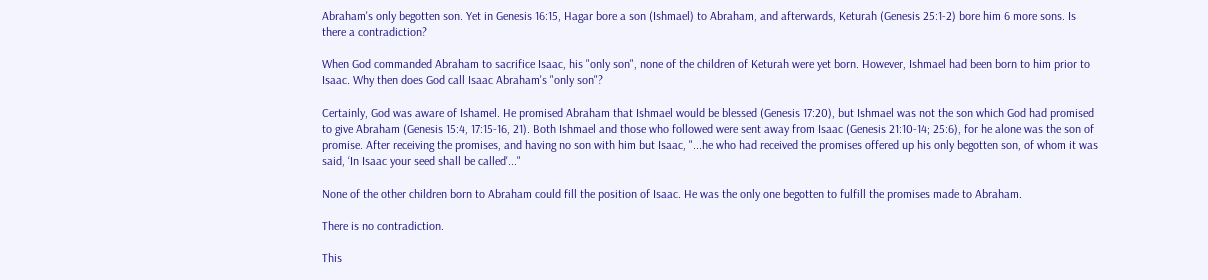Abraham's only begotten son. Yet in Genesis 16:15, Hagar bore a son (Ishmael) to Abraham, and afterwards, Keturah (Genesis 25:1-2) bore him 6 more sons. Is there a contradiction?

When God commanded Abraham to sacrifice Isaac, his "only son", none of the children of Keturah were yet born. However, Ishmael had been born to him prior to Isaac. Why then does God call Isaac Abraham's "only son"?

Certainly, God was aware of Ishamel. He promised Abraham that Ishmael would be blessed (Genesis 17:20), but Ishmael was not the son which God had promised to give Abraham (Genesis 15:4, 17:15-16, 21). Both Ishmael and those who followed were sent away from Isaac (Genesis 21:10-14; 25:6), for he alone was the son of promise. After receiving the promises, and having no son with him but Isaac, "...he who had received the promises offered up his only begotten son, of whom it was said, ‘In Isaac your seed shall be called'..."

None of the other children born to Abraham could fill the position of Isaac. He was the only one begotten to fulfill the promises made to Abraham.

There is no contradiction.

This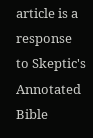article is a response to Skeptic's Annotated Bible